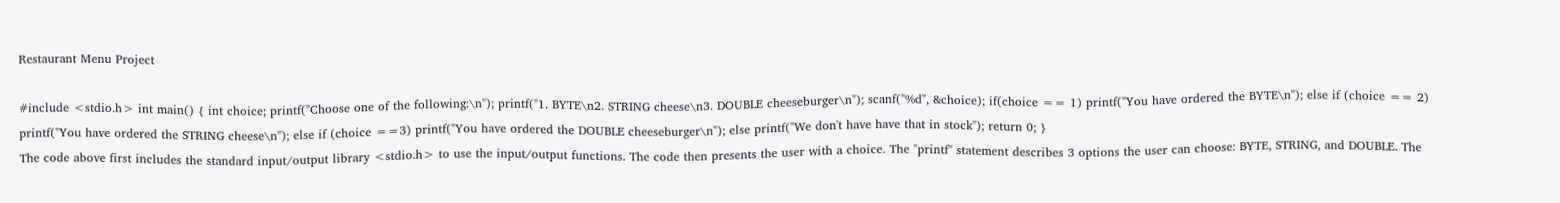Restaurant Menu Project

#include <stdio.h> int main() { int choice; printf("Choose one of the following:\n"); printf("1. BYTE\n2. STRING cheese\n3. DOUBLE cheeseburger\n"); scanf("%d", &choice); if(choice == 1) printf("You have ordered the BYTE\n"); else if (choice == 2) printf("You have ordered the STRING cheese\n"); else if (choice ==3) printf("You have ordered the DOUBLE cheeseburger\n"); else printf("We don't have have that in stock"); return 0; }
The code above first includes the standard input/output library <stdio.h> to use the input/output functions. The code then presents the user with a choice. The "printf" statement describes 3 options the user can choose: BYTE, STRING, and DOUBLE. The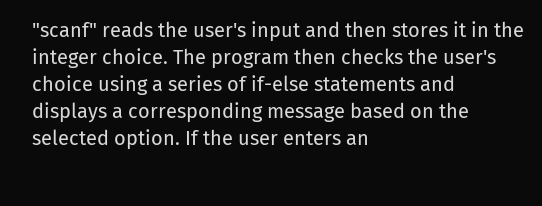"scanf" reads the user's input and then stores it in the integer choice. The program then checks the user's choice using a series of if-else statements and displays a corresponding message based on the selected option. If the user enters an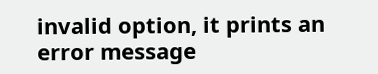invalid option, it prints an error message